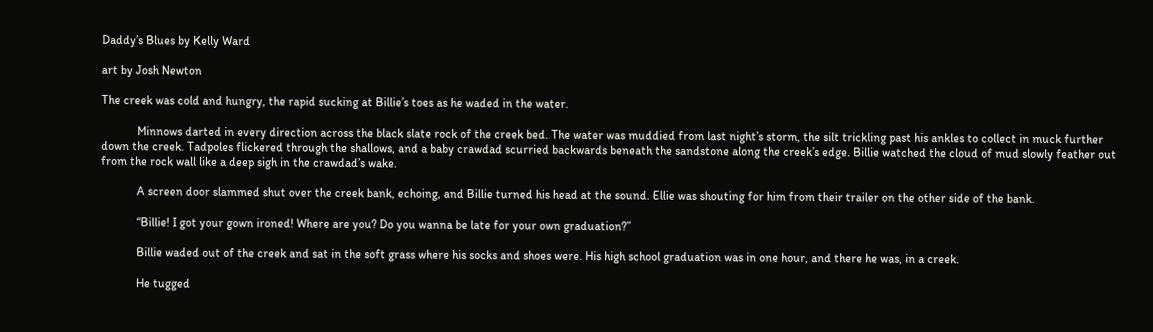Daddy’s Blues by Kelly Ward

art by Josh Newton

The creek was cold and hungry, the rapid sucking at Billie’s toes as he waded in the water.

            Minnows darted in every direction across the black slate rock of the creek bed. The water was muddied from last night’s storm, the silt trickling past his ankles to collect in muck further down the creek. Tadpoles flickered through the shallows, and a baby crawdad scurried backwards beneath the sandstone along the creek’s edge. Billie watched the cloud of mud slowly feather out from the rock wall like a deep sigh in the crawdad’s wake.

            A screen door slammed shut over the creek bank, echoing, and Billie turned his head at the sound. Ellie was shouting for him from their trailer on the other side of the bank.

            “Billie! I got your gown ironed! Where are you? Do you wanna be late for your own graduation?”

            Billie waded out of the creek and sat in the soft grass where his socks and shoes were. His high school graduation was in one hour, and there he was, in a creek.

            He tugged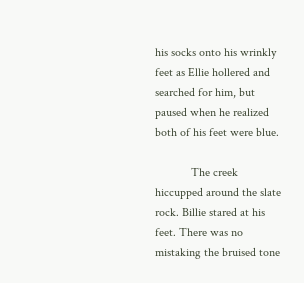his socks onto his wrinkly feet as Ellie hollered and searched for him, but  paused when he realized both of his feet were blue.

            The creek hiccupped around the slate rock. Billie stared at his feet. There was no mistaking the bruised tone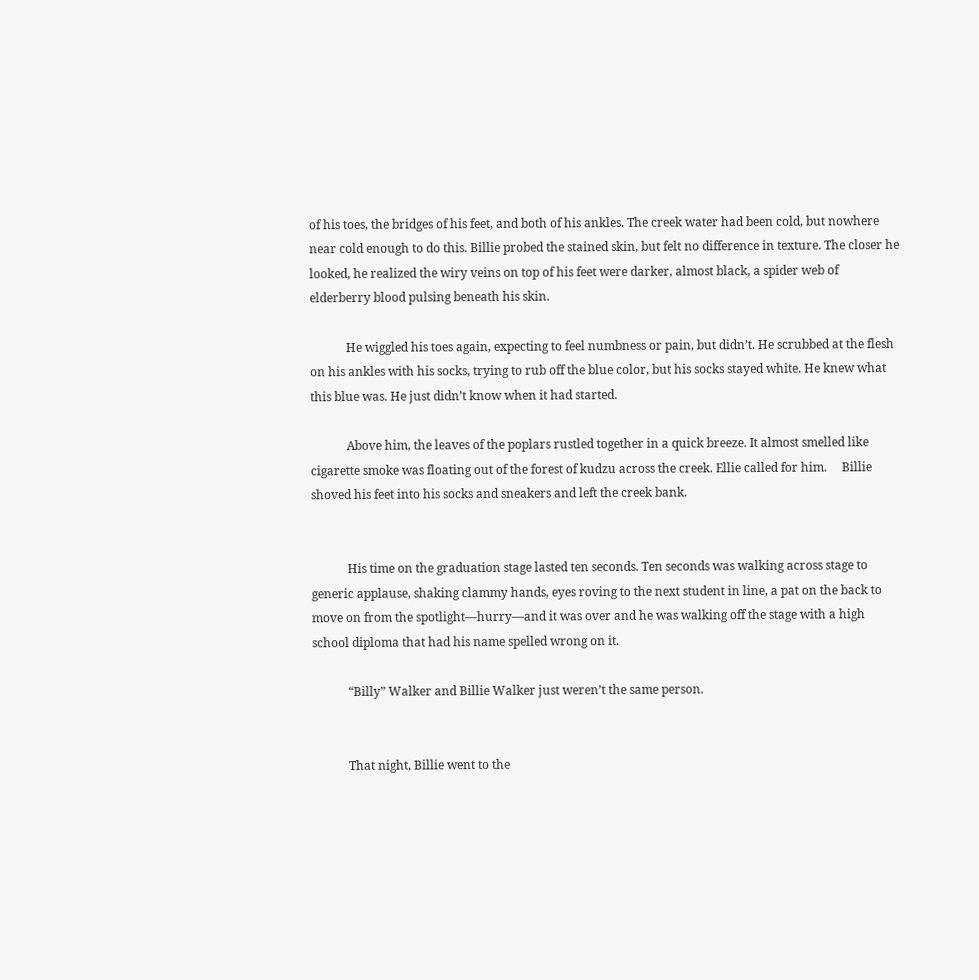of his toes, the bridges of his feet, and both of his ankles. The creek water had been cold, but nowhere near cold enough to do this. Billie probed the stained skin, but felt no difference in texture. The closer he looked, he realized the wiry veins on top of his feet were darker, almost black, a spider web of elderberry blood pulsing beneath his skin.

            He wiggled his toes again, expecting to feel numbness or pain, but didn’t. He scrubbed at the flesh on his ankles with his socks, trying to rub off the blue color, but his socks stayed white. He knew what this blue was. He just didn’t know when it had started.

            Above him, the leaves of the poplars rustled together in a quick breeze. It almost smelled like cigarette smoke was floating out of the forest of kudzu across the creek. Ellie called for him.     Billie shoved his feet into his socks and sneakers and left the creek bank.


            His time on the graduation stage lasted ten seconds. Ten seconds was walking across stage to generic applause, shaking clammy hands, eyes roving to the next student in line, a pat on the back to move on from the spotlight—hurry—and it was over and he was walking off the stage with a high school diploma that had his name spelled wrong on it.

            “Billy” Walker and Billie Walker just weren’t the same person.


            That night, Billie went to the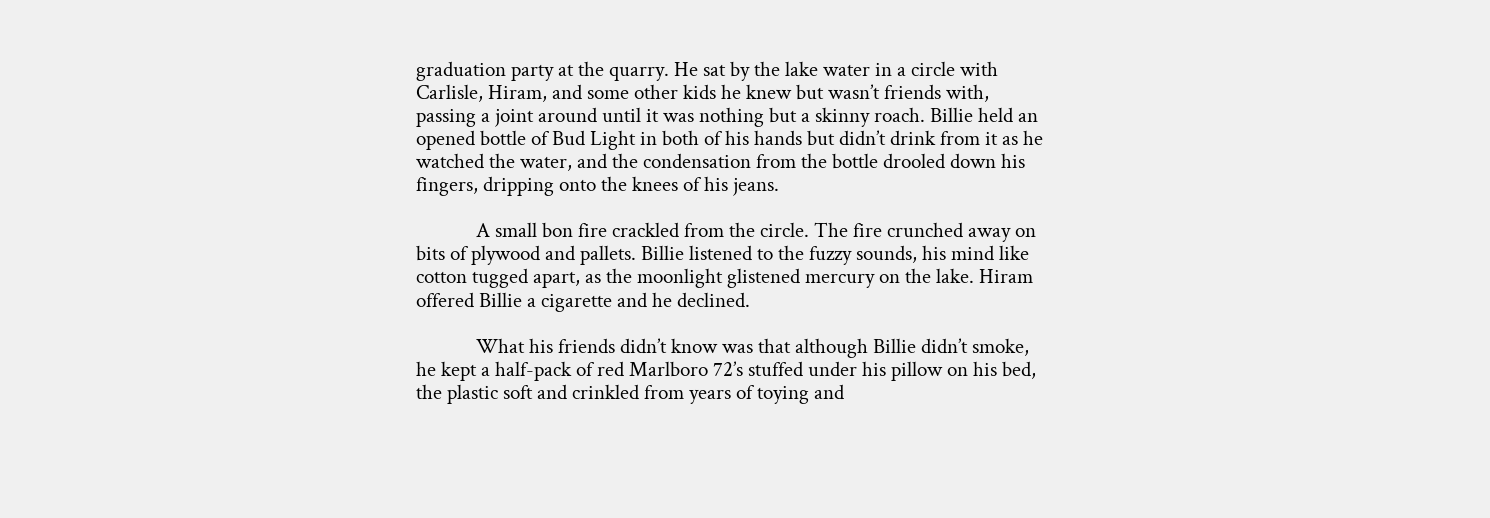graduation party at the quarry. He sat by the lake water in a circle with Carlisle, Hiram, and some other kids he knew but wasn’t friends with, passing a joint around until it was nothing but a skinny roach. Billie held an opened bottle of Bud Light in both of his hands but didn’t drink from it as he watched the water, and the condensation from the bottle drooled down his fingers, dripping onto the knees of his jeans.

            A small bon fire crackled from the circle. The fire crunched away on bits of plywood and pallets. Billie listened to the fuzzy sounds, his mind like cotton tugged apart, as the moonlight glistened mercury on the lake. Hiram offered Billie a cigarette and he declined.

            What his friends didn’t know was that although Billie didn’t smoke, he kept a half-pack of red Marlboro 72’s stuffed under his pillow on his bed, the plastic soft and crinkled from years of toying and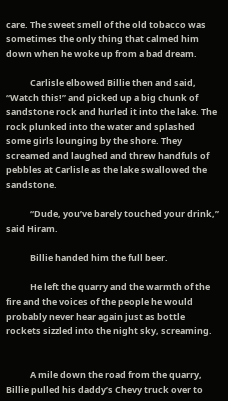care. The sweet smell of the old tobacco was sometimes the only thing that calmed him down when he woke up from a bad dream.

            Carlisle elbowed Billie then and said, “Watch this!” and picked up a big chunk of sandstone rock and hurled it into the lake. The rock plunked into the water and splashed some girls lounging by the shore. They screamed and laughed and threw handfuls of pebbles at Carlisle as the lake swallowed the sandstone.

            “Dude, you’ve barely touched your drink,” said Hiram.

            Billie handed him the full beer.

            He left the quarry and the warmth of the fire and the voices of the people he would probably never hear again just as bottle rockets sizzled into the night sky, screaming.


            A mile down the road from the quarry, Billie pulled his daddy’s Chevy truck over to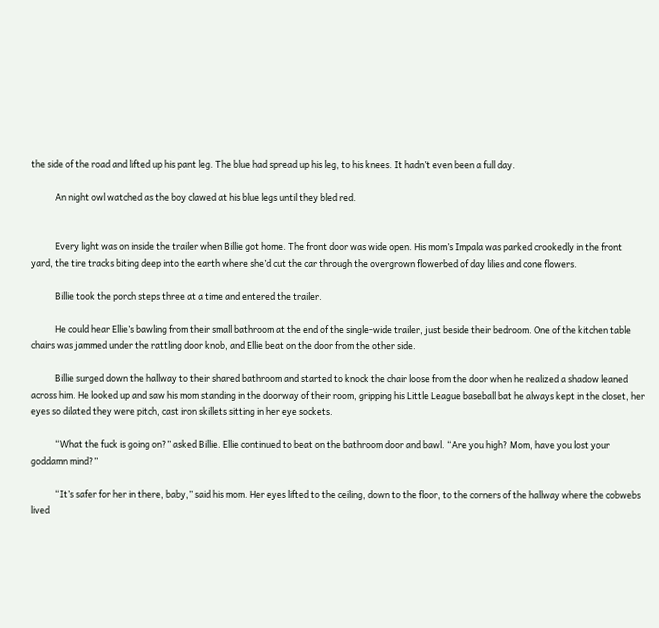the side of the road and lifted up his pant leg. The blue had spread up his leg, to his knees. It hadn’t even been a full day.

            An night owl watched as the boy clawed at his blue legs until they bled red.


            Every light was on inside the trailer when Billie got home. The front door was wide open. His mom’s Impala was parked crookedly in the front yard, the tire tracks biting deep into the earth where she’d cut the car through the overgrown flowerbed of day lilies and cone flowers.

            Billie took the porch steps three at a time and entered the trailer.

            He could hear Ellie’s bawling from their small bathroom at the end of the single-wide trailer, just beside their bedroom. One of the kitchen table chairs was jammed under the rattling door knob, and Ellie beat on the door from the other side.

            Billie surged down the hallway to their shared bathroom and started to knock the chair loose from the door when he realized a shadow leaned across him. He looked up and saw his mom standing in the doorway of their room, gripping his Little League baseball bat he always kept in the closet, her eyes so dilated they were pitch, cast iron skillets sitting in her eye sockets.

            “What the fuck is going on?” asked Billie. Ellie continued to beat on the bathroom door and bawl. “Are you high? Mom, have you lost your goddamn mind?”

            “It’s safer for her in there, baby,” said his mom. Her eyes lifted to the ceiling, down to the floor, to the corners of the hallway where the cobwebs lived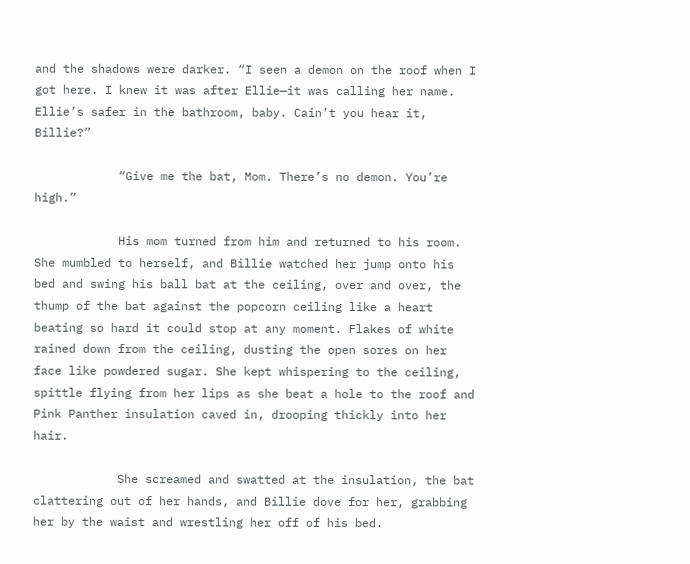and the shadows were darker. “I seen a demon on the roof when I got here. I knew it was after Ellie—it was calling her name. Ellie’s safer in the bathroom, baby. Cain’t you hear it, Billie?”

            “Give me the bat, Mom. There’s no demon. You’re high.”

            His mom turned from him and returned to his room. She mumbled to herself, and Billie watched her jump onto his bed and swing his ball bat at the ceiling, over and over, the thump of the bat against the popcorn ceiling like a heart beating so hard it could stop at any moment. Flakes of white rained down from the ceiling, dusting the open sores on her face like powdered sugar. She kept whispering to the ceiling, spittle flying from her lips as she beat a hole to the roof and Pink Panther insulation caved in, drooping thickly into her hair.

            She screamed and swatted at the insulation, the bat clattering out of her hands, and Billie dove for her, grabbing her by the waist and wrestling her off of his bed.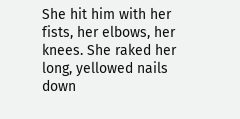She hit him with her fists, her elbows, her knees. She raked her long, yellowed nails down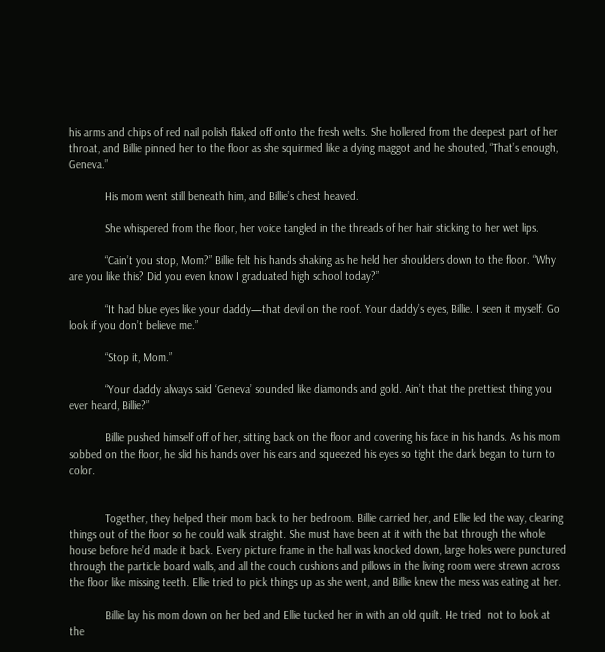his arms and chips of red nail polish flaked off onto the fresh welts. She hollered from the deepest part of her throat, and Billie pinned her to the floor as she squirmed like a dying maggot and he shouted, “That’s enough, Geneva.”

            His mom went still beneath him, and Billie’s chest heaved.

            She whispered from the floor, her voice tangled in the threads of her hair sticking to her wet lips.

            “Cain’t you stop, Mom?” Billie felt his hands shaking as he held her shoulders down to the floor. “Why are you like this? Did you even know I graduated high school today?”

            “It had blue eyes like your daddy—that devil on the roof. Your daddy’s eyes, Billie. I seen it myself. Go look if you don’t believe me.”

            “Stop it, Mom.”

            “Your daddy always said ‘Geneva’ sounded like diamonds and gold. Ain’t that the prettiest thing you ever heard, Billie?”

            Billie pushed himself off of her, sitting back on the floor and covering his face in his hands. As his mom sobbed on the floor, he slid his hands over his ears and squeezed his eyes so tight the dark began to turn to color.


            Together, they helped their mom back to her bedroom. Billie carried her, and Ellie led the way, clearing things out of the floor so he could walk straight. She must have been at it with the bat through the whole house before he’d made it back. Every picture frame in the hall was knocked down, large holes were punctured through the particle board walls, and all the couch cushions and pillows in the living room were strewn across the floor like missing teeth. Ellie tried to pick things up as she went, and Billie knew the mess was eating at her.

            Billie lay his mom down on her bed and Ellie tucked her in with an old quilt. He tried  not to look at the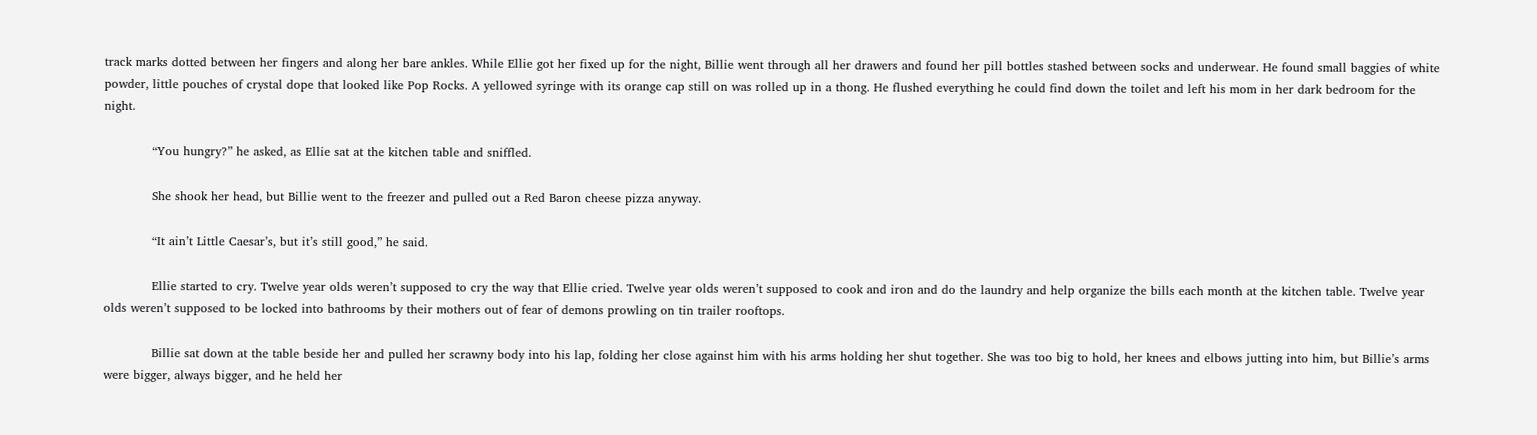track marks dotted between her fingers and along her bare ankles. While Ellie got her fixed up for the night, Billie went through all her drawers and found her pill bottles stashed between socks and underwear. He found small baggies of white powder, little pouches of crystal dope that looked like Pop Rocks. A yellowed syringe with its orange cap still on was rolled up in a thong. He flushed everything he could find down the toilet and left his mom in her dark bedroom for the night.

            “You hungry?” he asked, as Ellie sat at the kitchen table and sniffled.

            She shook her head, but Billie went to the freezer and pulled out a Red Baron cheese pizza anyway.

            “It ain’t Little Caesar’s, but it’s still good,” he said.

            Ellie started to cry. Twelve year olds weren’t supposed to cry the way that Ellie cried. Twelve year olds weren’t supposed to cook and iron and do the laundry and help organize the bills each month at the kitchen table. Twelve year olds weren’t supposed to be locked into bathrooms by their mothers out of fear of demons prowling on tin trailer rooftops.

            Billie sat down at the table beside her and pulled her scrawny body into his lap, folding her close against him with his arms holding her shut together. She was too big to hold, her knees and elbows jutting into him, but Billie’s arms were bigger, always bigger, and he held her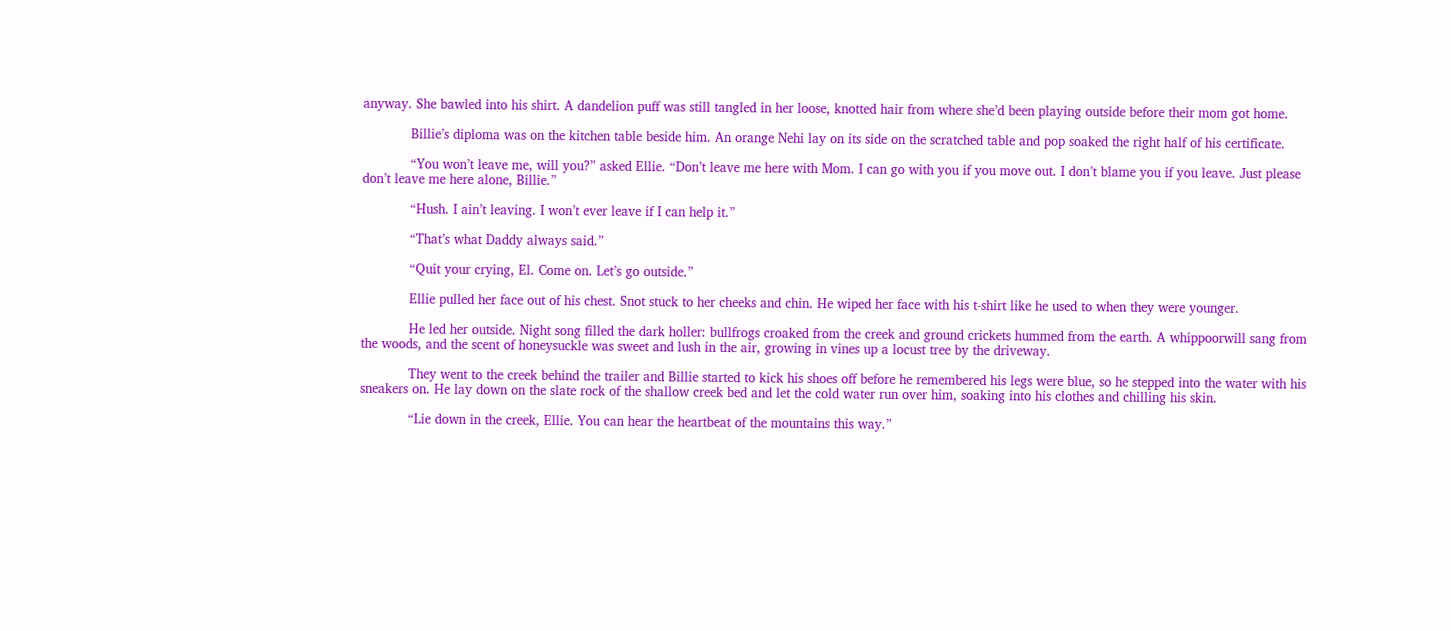anyway. She bawled into his shirt. A dandelion puff was still tangled in her loose, knotted hair from where she’d been playing outside before their mom got home.

            Billie’s diploma was on the kitchen table beside him. An orange Nehi lay on its side on the scratched table and pop soaked the right half of his certificate.

            “You won’t leave me, will you?” asked Ellie. “Don’t leave me here with Mom. I can go with you if you move out. I don’t blame you if you leave. Just please don’t leave me here alone, Billie.”

            “Hush. I ain’t leaving. I won’t ever leave if I can help it.”

            “That’s what Daddy always said.”

            “Quit your crying, El. Come on. Let’s go outside.”

            Ellie pulled her face out of his chest. Snot stuck to her cheeks and chin. He wiped her face with his t-shirt like he used to when they were younger.

            He led her outside. Night song filled the dark holler: bullfrogs croaked from the creek and ground crickets hummed from the earth. A whippoorwill sang from the woods, and the scent of honeysuckle was sweet and lush in the air, growing in vines up a locust tree by the driveway.

            They went to the creek behind the trailer and Billie started to kick his shoes off before he remembered his legs were blue, so he stepped into the water with his sneakers on. He lay down on the slate rock of the shallow creek bed and let the cold water run over him, soaking into his clothes and chilling his skin.

            “Lie down in the creek, Ellie. You can hear the heartbeat of the mountains this way.”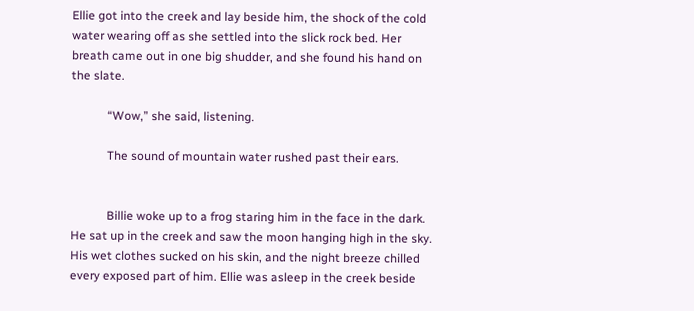Ellie got into the creek and lay beside him, the shock of the cold water wearing off as she settled into the slick rock bed. Her breath came out in one big shudder, and she found his hand on the slate.

            “Wow,” she said, listening.

            The sound of mountain water rushed past their ears.


            Billie woke up to a frog staring him in the face in the dark. He sat up in the creek and saw the moon hanging high in the sky. His wet clothes sucked on his skin, and the night breeze chilled every exposed part of him. Ellie was asleep in the creek beside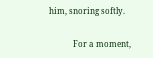him, snoring softly.

            For a moment,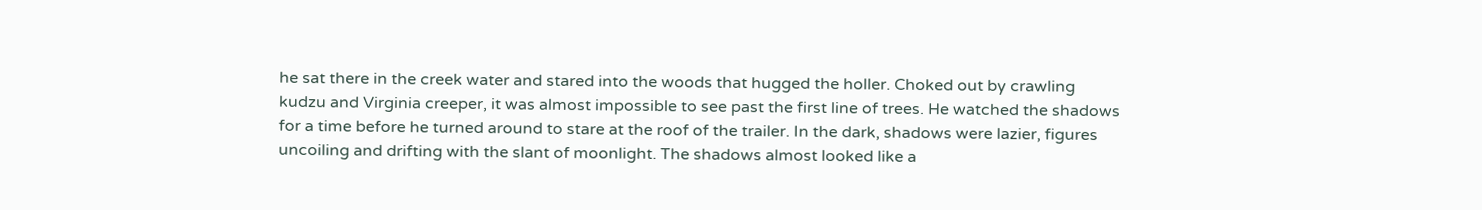he sat there in the creek water and stared into the woods that hugged the holler. Choked out by crawling kudzu and Virginia creeper, it was almost impossible to see past the first line of trees. He watched the shadows for a time before he turned around to stare at the roof of the trailer. In the dark, shadows were lazier, figures uncoiling and drifting with the slant of moonlight. The shadows almost looked like a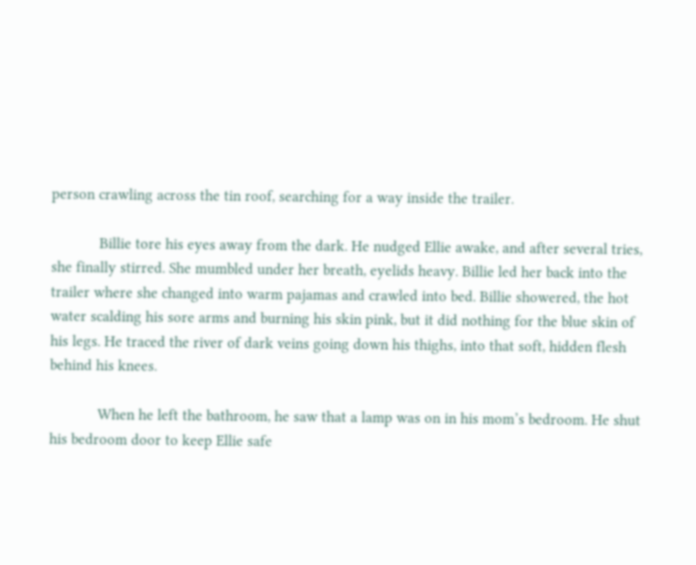person crawling across the tin roof, searching for a way inside the trailer.

            Billie tore his eyes away from the dark. He nudged Ellie awake, and after several tries, she finally stirred. She mumbled under her breath, eyelids heavy. Billie led her back into the trailer where she changed into warm pajamas and crawled into bed. Billie showered, the hot water scalding his sore arms and burning his skin pink, but it did nothing for the blue skin of his legs. He traced the river of dark veins going down his thighs, into that soft, hidden flesh behind his knees.

            When he left the bathroom, he saw that a lamp was on in his mom’s bedroom. He shut his bedroom door to keep Ellie safe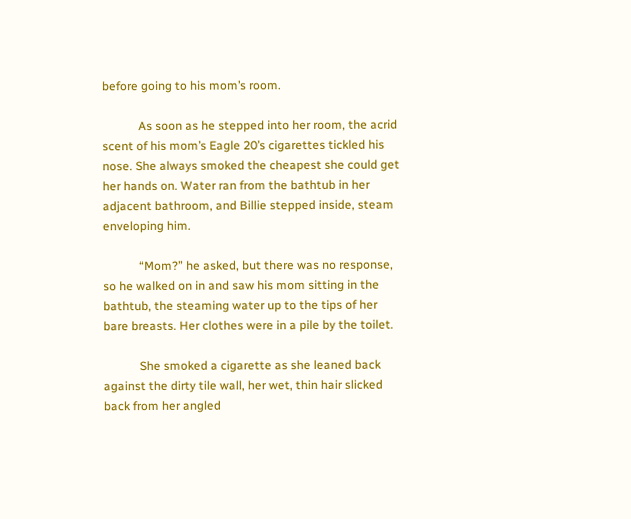before going to his mom’s room.

            As soon as he stepped into her room, the acrid scent of his mom’s Eagle 20’s cigarettes tickled his nose. She always smoked the cheapest she could get her hands on. Water ran from the bathtub in her adjacent bathroom, and Billie stepped inside, steam enveloping him.

            “Mom?” he asked, but there was no response, so he walked on in and saw his mom sitting in the bathtub, the steaming water up to the tips of her bare breasts. Her clothes were in a pile by the toilet.

            She smoked a cigarette as she leaned back against the dirty tile wall, her wet, thin hair slicked back from her angled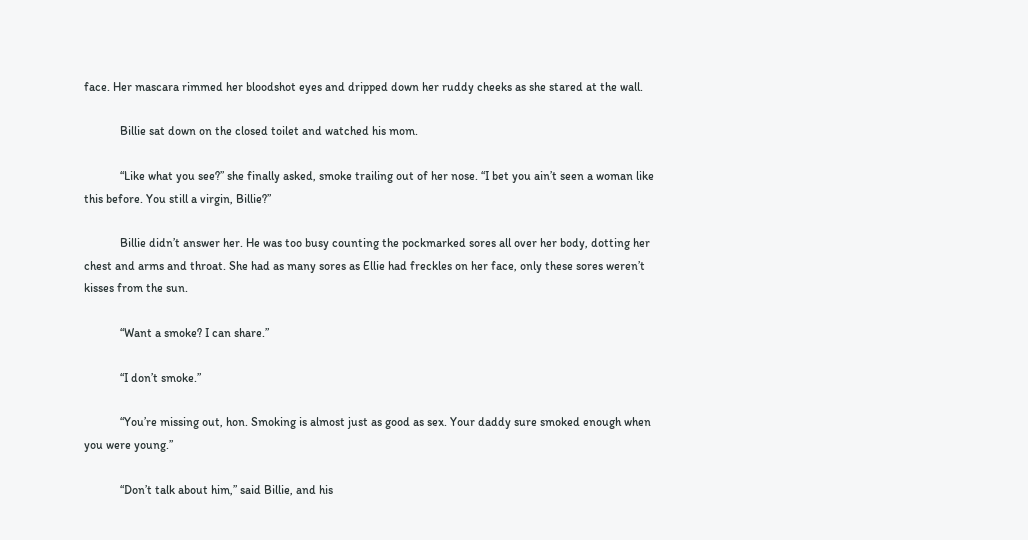face. Her mascara rimmed her bloodshot eyes and dripped down her ruddy cheeks as she stared at the wall.

            Billie sat down on the closed toilet and watched his mom.

            “Like what you see?” she finally asked, smoke trailing out of her nose. “I bet you ain’t seen a woman like this before. You still a virgin, Billie?”

            Billie didn’t answer her. He was too busy counting the pockmarked sores all over her body, dotting her chest and arms and throat. She had as many sores as Ellie had freckles on her face, only these sores weren’t kisses from the sun.

            “Want a smoke? I can share.”

            “I don’t smoke.”

            “You’re missing out, hon. Smoking is almost just as good as sex. Your daddy sure smoked enough when you were young.”

            “Don’t talk about him,” said Billie, and his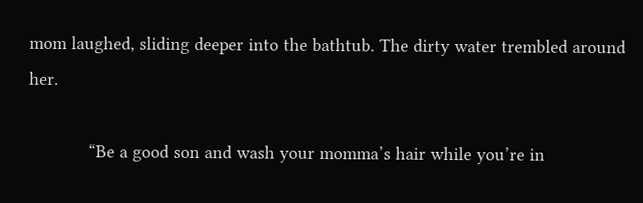mom laughed, sliding deeper into the bathtub. The dirty water trembled around her.

            “Be a good son and wash your momma’s hair while you’re in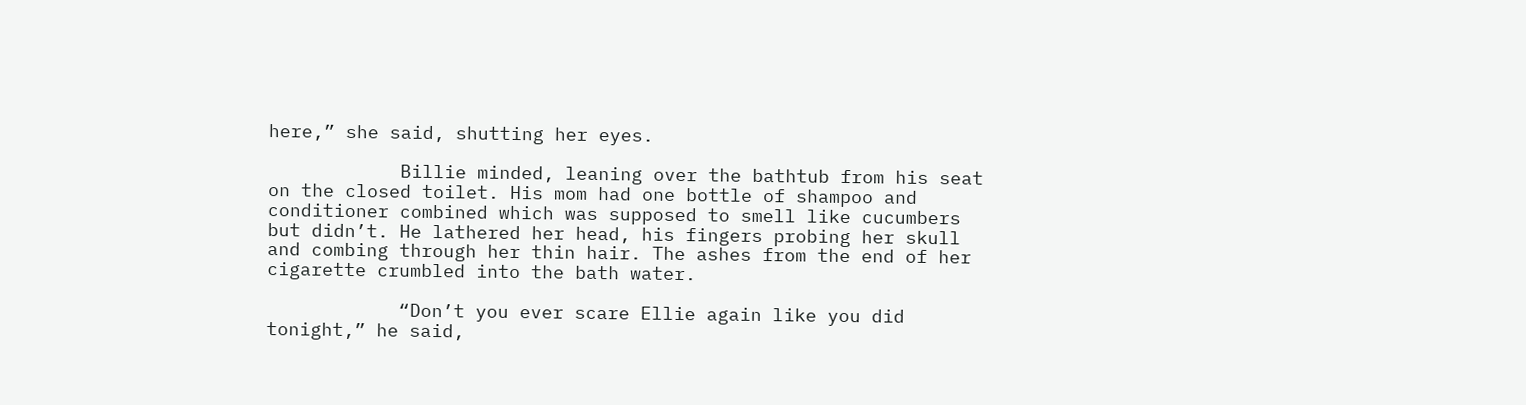here,” she said, shutting her eyes.

            Billie minded, leaning over the bathtub from his seat on the closed toilet. His mom had one bottle of shampoo and conditioner combined which was supposed to smell like cucumbers but didn’t. He lathered her head, his fingers probing her skull and combing through her thin hair. The ashes from the end of her cigarette crumbled into the bath water.

            “Don’t you ever scare Ellie again like you did tonight,” he said,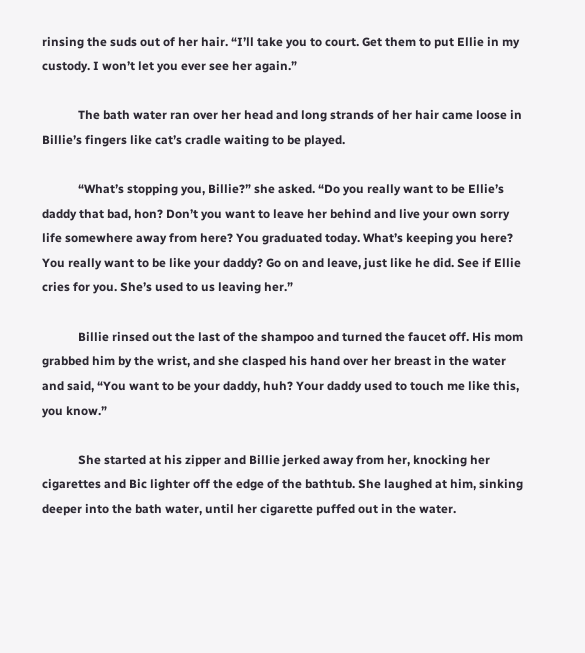rinsing the suds out of her hair. “I’ll take you to court. Get them to put Ellie in my custody. I won’t let you ever see her again.”

            The bath water ran over her head and long strands of her hair came loose in Billie’s fingers like cat’s cradle waiting to be played.

            “What’s stopping you, Billie?” she asked. “Do you really want to be Ellie’s daddy that bad, hon? Don’t you want to leave her behind and live your own sorry life somewhere away from here? You graduated today. What’s keeping you here? You really want to be like your daddy? Go on and leave, just like he did. See if Ellie cries for you. She’s used to us leaving her.”

            Billie rinsed out the last of the shampoo and turned the faucet off. His mom grabbed him by the wrist, and she clasped his hand over her breast in the water and said, “You want to be your daddy, huh? Your daddy used to touch me like this, you know.”

            She started at his zipper and Billie jerked away from her, knocking her cigarettes and Bic lighter off the edge of the bathtub. She laughed at him, sinking deeper into the bath water, until her cigarette puffed out in the water.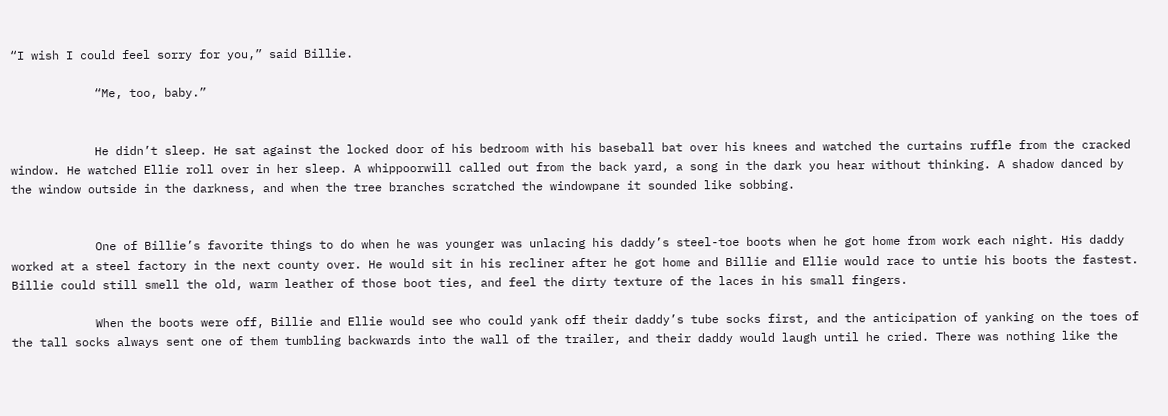“I wish I could feel sorry for you,” said Billie.

            “Me, too, baby.”


            He didn’t sleep. He sat against the locked door of his bedroom with his baseball bat over his knees and watched the curtains ruffle from the cracked window. He watched Ellie roll over in her sleep. A whippoorwill called out from the back yard, a song in the dark you hear without thinking. A shadow danced by the window outside in the darkness, and when the tree branches scratched the windowpane it sounded like sobbing.


            One of Billie’s favorite things to do when he was younger was unlacing his daddy’s steel-toe boots when he got home from work each night. His daddy worked at a steel factory in the next county over. He would sit in his recliner after he got home and Billie and Ellie would race to untie his boots the fastest. Billie could still smell the old, warm leather of those boot ties, and feel the dirty texture of the laces in his small fingers.

            When the boots were off, Billie and Ellie would see who could yank off their daddy’s tube socks first, and the anticipation of yanking on the toes of the tall socks always sent one of them tumbling backwards into the wall of the trailer, and their daddy would laugh until he cried. There was nothing like the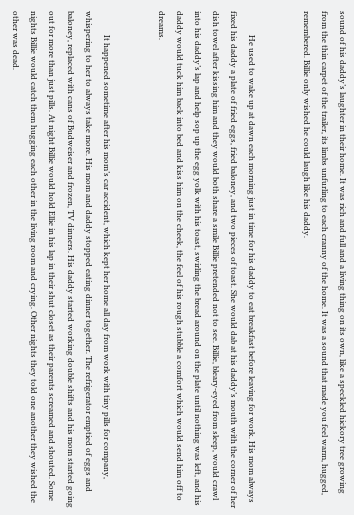sound of his daddy’s laughter in their home. It was rich and full and a living thing on its own, like a speckled hickory tree growing from the thin carpet of the trailer, its limbs unfurling to each cranny of the home. It was a sound that made you feel warm, hugged, remembered. Billie only wished he could laugh like his daddy.


            He used to wake up at dawn each morning just in time for his daddy to eat breakfast before leaving for work. His mom always fixed his daddy a plate of fried eggs, fried baloney, and two pieces of toast. She would dab at his daddy’s mouth with the corner of her dish towel after kissing him and they would both share a smile Billie pretended not to see. Billie, bleary-eyed from sleep, would crawl into his daddy’s lap and help sop up the egg yolk with his toast, swirling the bread around on the plate until nothing was left, and his daddy would tuck him back into bed and kiss him on the cheek, the feel of his rough stubble a comfort which would send him off to dreams.


            It happened sometime after his mom’s car accident, which kept her home all day from work with tiny pills for company, whispering to her to always take more. His mom and daddy stopped eating dinner together. The refrigerator emptied of eggs and baloney, replaced with cans of Budweiser and frozen, TV dinners. His daddy started working double shifts and his mom started going out for more than just pills. At night Billie would hold Ellie in his lap in their shut closet as their parents screamed and shouted. Some nights Billie would catch them hugging each other in the living room and crying. Other nights they told one another they wished the other was dead.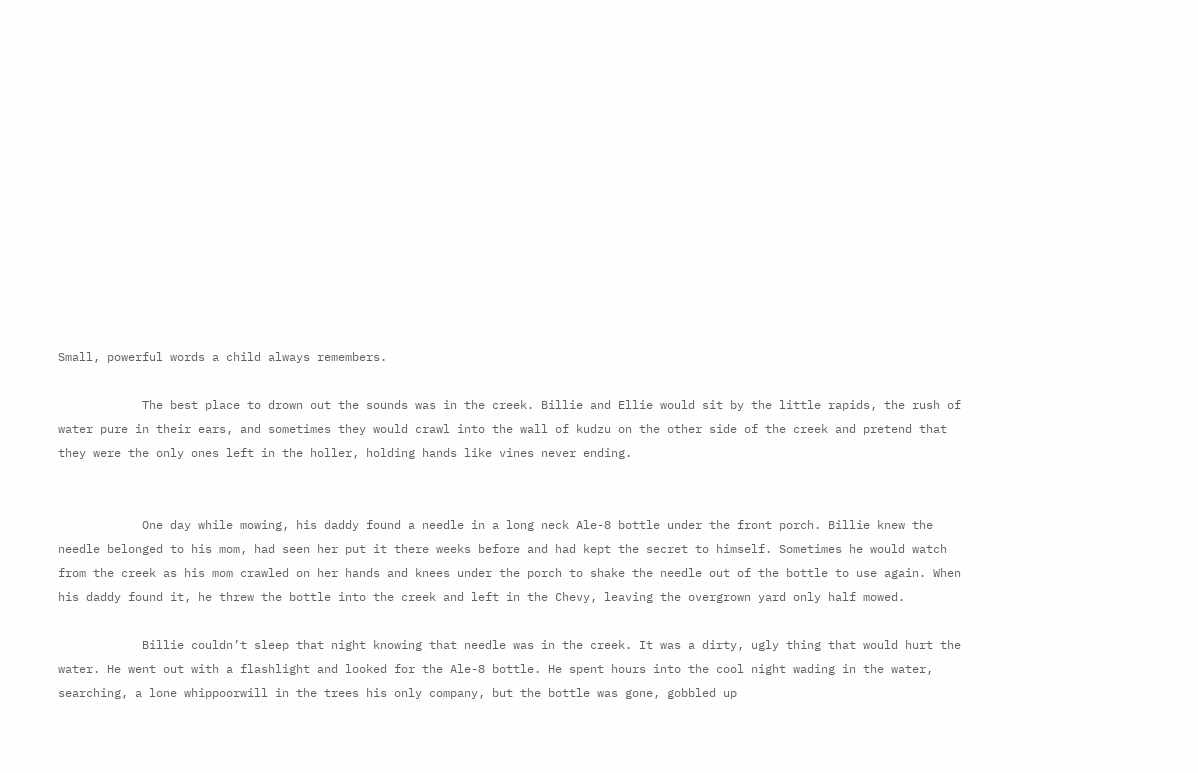Small, powerful words a child always remembers.

            The best place to drown out the sounds was in the creek. Billie and Ellie would sit by the little rapids, the rush of water pure in their ears, and sometimes they would crawl into the wall of kudzu on the other side of the creek and pretend that they were the only ones left in the holler, holding hands like vines never ending.


            One day while mowing, his daddy found a needle in a long neck Ale-8 bottle under the front porch. Billie knew the needle belonged to his mom, had seen her put it there weeks before and had kept the secret to himself. Sometimes he would watch from the creek as his mom crawled on her hands and knees under the porch to shake the needle out of the bottle to use again. When his daddy found it, he threw the bottle into the creek and left in the Chevy, leaving the overgrown yard only half mowed.

            Billie couldn’t sleep that night knowing that needle was in the creek. It was a dirty, ugly thing that would hurt the water. He went out with a flashlight and looked for the Ale-8 bottle. He spent hours into the cool night wading in the water, searching, a lone whippoorwill in the trees his only company, but the bottle was gone, gobbled up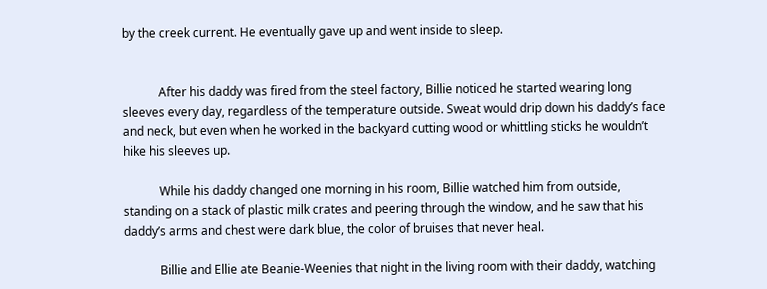by the creek current. He eventually gave up and went inside to sleep.


            After his daddy was fired from the steel factory, Billie noticed he started wearing long sleeves every day, regardless of the temperature outside. Sweat would drip down his daddy’s face and neck, but even when he worked in the backyard cutting wood or whittling sticks he wouldn’t hike his sleeves up.

            While his daddy changed one morning in his room, Billie watched him from outside, standing on a stack of plastic milk crates and peering through the window, and he saw that his daddy’s arms and chest were dark blue, the color of bruises that never heal.

            Billie and Ellie ate Beanie-Weenies that night in the living room with their daddy, watching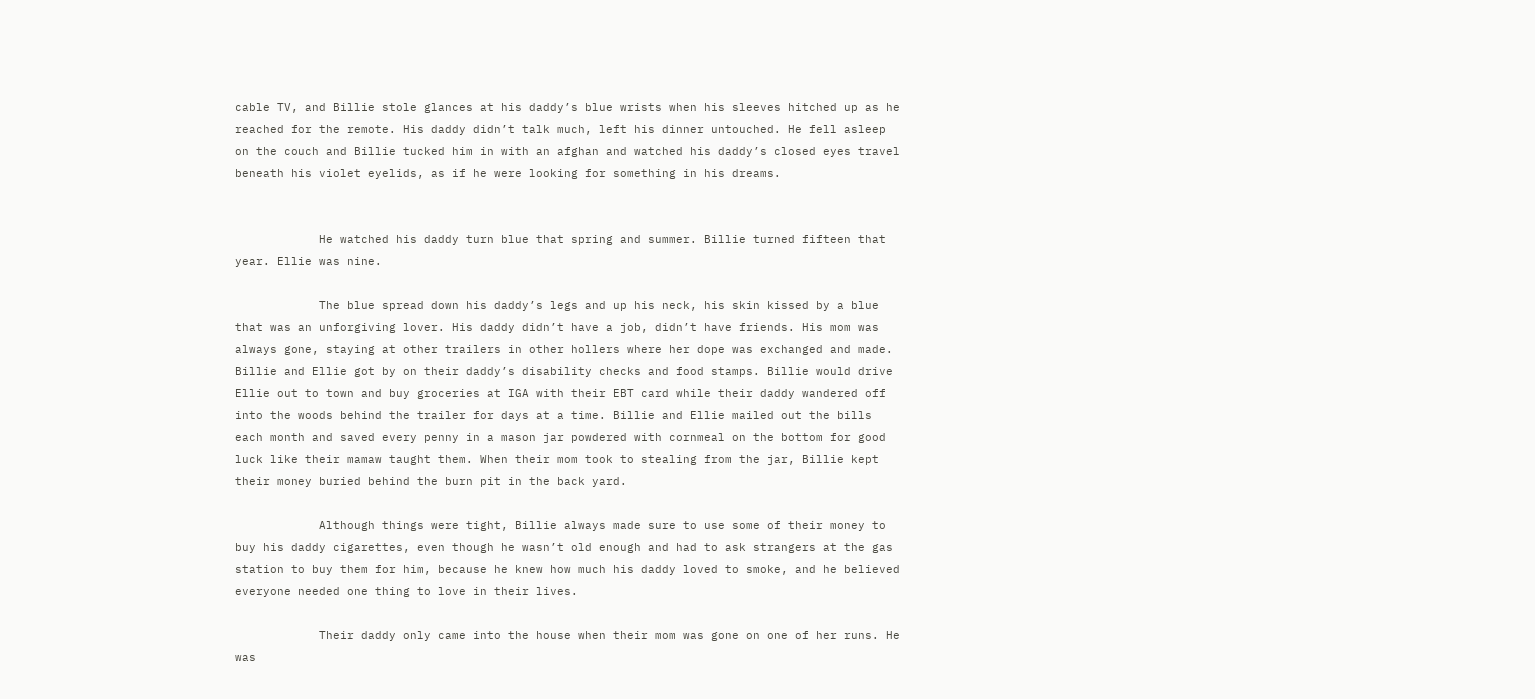cable TV, and Billie stole glances at his daddy’s blue wrists when his sleeves hitched up as he reached for the remote. His daddy didn’t talk much, left his dinner untouched. He fell asleep on the couch and Billie tucked him in with an afghan and watched his daddy’s closed eyes travel beneath his violet eyelids, as if he were looking for something in his dreams.


            He watched his daddy turn blue that spring and summer. Billie turned fifteen that year. Ellie was nine.

            The blue spread down his daddy’s legs and up his neck, his skin kissed by a blue that was an unforgiving lover. His daddy didn’t have a job, didn’t have friends. His mom was always gone, staying at other trailers in other hollers where her dope was exchanged and made. Billie and Ellie got by on their daddy’s disability checks and food stamps. Billie would drive Ellie out to town and buy groceries at IGA with their EBT card while their daddy wandered off into the woods behind the trailer for days at a time. Billie and Ellie mailed out the bills each month and saved every penny in a mason jar powdered with cornmeal on the bottom for good luck like their mamaw taught them. When their mom took to stealing from the jar, Billie kept their money buried behind the burn pit in the back yard.

            Although things were tight, Billie always made sure to use some of their money to buy his daddy cigarettes, even though he wasn’t old enough and had to ask strangers at the gas station to buy them for him, because he knew how much his daddy loved to smoke, and he believed everyone needed one thing to love in their lives.

            Their daddy only came into the house when their mom was gone on one of her runs. He was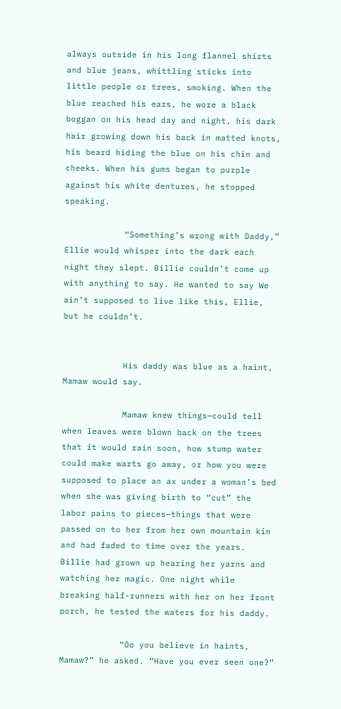always outside in his long flannel shirts and blue jeans, whittling sticks into little people or trees, smoking. When the blue reached his ears, he wore a black boggan on his head day and night, his dark hair growing down his back in matted knots, his beard hiding the blue on his chin and cheeks. When his gums began to purple against his white dentures, he stopped speaking.

            “Something’s wrong with Daddy,” Ellie would whisper into the dark each night they slept. Billie couldn’t come up with anything to say. He wanted to say We ain’t supposed to live like this, Ellie, but he couldn’t.


            His daddy was blue as a haint, Mamaw would say.

            Mamaw knew things—could tell when leaves were blown back on the trees that it would rain soon, how stump water could make warts go away, or how you were supposed to place an ax under a woman’s bed when she was giving birth to “cut” the labor pains to pieces—things that were passed on to her from her own mountain kin and had faded to time over the years. Billie had grown up hearing her yarns and watching her magic. One night while breaking half-runners with her on her front porch, he tested the waters for his daddy.

            “Do you believe in haints, Mamaw?” he asked. “Have you ever seen one?”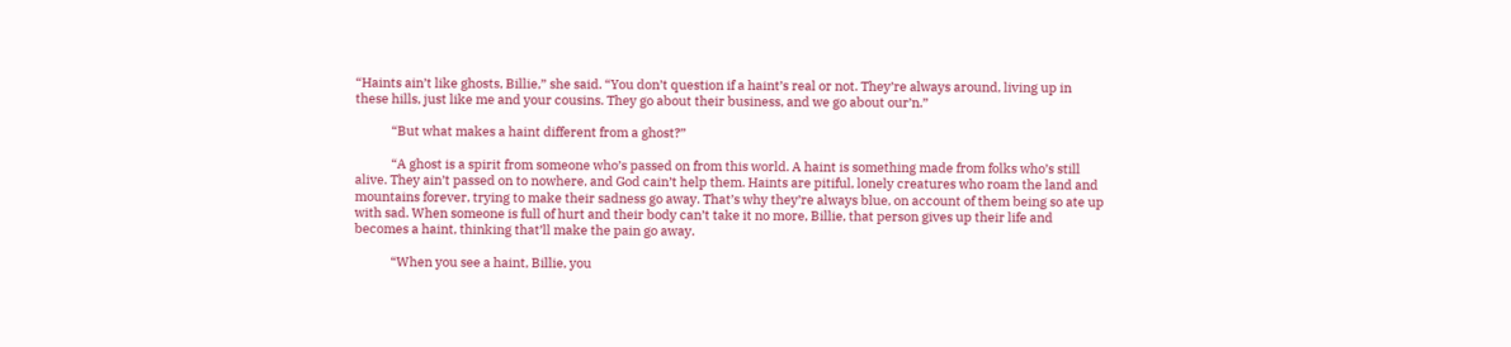“Haints ain’t like ghosts, Billie,” she said. “You don’t question if a haint’s real or not. They’re always around, living up in these hills, just like me and your cousins. They go about their business, and we go about our’n.”

            “But what makes a haint different from a ghost?”

            “A ghost is a spirit from someone who’s passed on from this world. A haint is something made from folks who’s still alive. They ain’t passed on to nowhere, and God cain’t help them. Haints are pitiful, lonely creatures who roam the land and mountains forever, trying to make their sadness go away. That’s why they’re always blue, on account of them being so ate up with sad. When someone is full of hurt and their body can’t take it no more, Billie, that person gives up their life and becomes a haint, thinking that’ll make the pain go away.

            “When you see a haint, Billie, you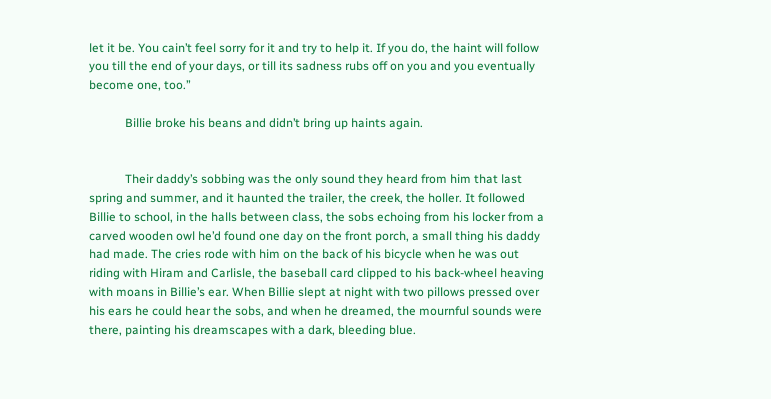let it be. You cain’t feel sorry for it and try to help it. If you do, the haint will follow you till the end of your days, or till its sadness rubs off on you and you eventually become one, too.”

            Billie broke his beans and didn’t bring up haints again.


            Their daddy’s sobbing was the only sound they heard from him that last spring and summer, and it haunted the trailer, the creek, the holler. It followed Billie to school, in the halls between class, the sobs echoing from his locker from a carved wooden owl he’d found one day on the front porch, a small thing his daddy had made. The cries rode with him on the back of his bicycle when he was out riding with Hiram and Carlisle, the baseball card clipped to his back-wheel heaving with moans in Billie’s ear. When Billie slept at night with two pillows pressed over his ears he could hear the sobs, and when he dreamed, the mournful sounds were there, painting his dreamscapes with a dark, bleeding blue.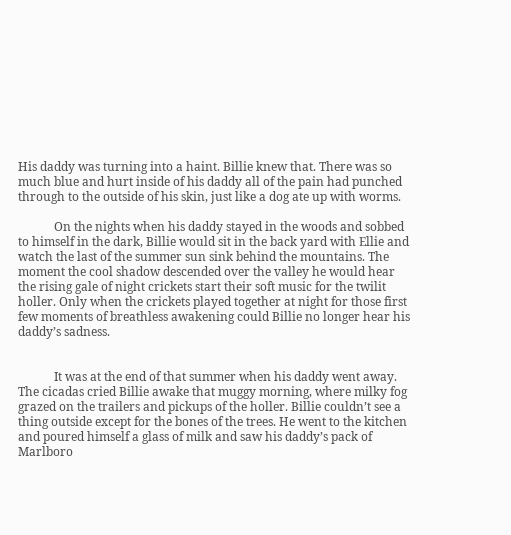His daddy was turning into a haint. Billie knew that. There was so much blue and hurt inside of his daddy all of the pain had punched through to the outside of his skin, just like a dog ate up with worms.

            On the nights when his daddy stayed in the woods and sobbed to himself in the dark, Billie would sit in the back yard with Ellie and watch the last of the summer sun sink behind the mountains. The moment the cool shadow descended over the valley he would hear the rising gale of night crickets start their soft music for the twilit holler. Only when the crickets played together at night for those first few moments of breathless awakening could Billie no longer hear his daddy’s sadness.


            It was at the end of that summer when his daddy went away. The cicadas cried Billie awake that muggy morning, where milky fog grazed on the trailers and pickups of the holler. Billie couldn’t see a thing outside except for the bones of the trees. He went to the kitchen and poured himself a glass of milk and saw his daddy’s pack of Marlboro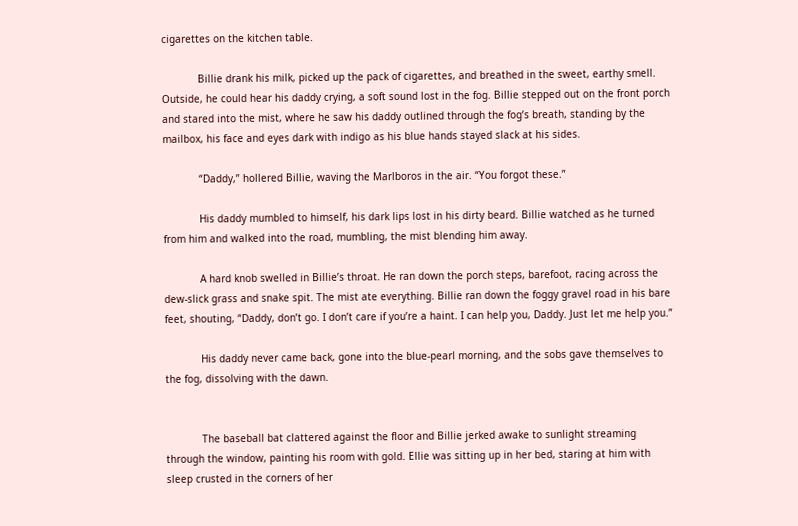cigarettes on the kitchen table.

            Billie drank his milk, picked up the pack of cigarettes, and breathed in the sweet, earthy smell. Outside, he could hear his daddy crying, a soft sound lost in the fog. Billie stepped out on the front porch and stared into the mist, where he saw his daddy outlined through the fog’s breath, standing by the mailbox, his face and eyes dark with indigo as his blue hands stayed slack at his sides.

            “Daddy,” hollered Billie, waving the Marlboros in the air. “You forgot these.”

            His daddy mumbled to himself, his dark lips lost in his dirty beard. Billie watched as he turned from him and walked into the road, mumbling, the mist blending him away.

            A hard knob swelled in Billie’s throat. He ran down the porch steps, barefoot, racing across the dew-slick grass and snake spit. The mist ate everything. Billie ran down the foggy gravel road in his bare feet, shouting, “Daddy, don’t go. I don’t care if you’re a haint. I can help you, Daddy. Just let me help you.”

            His daddy never came back, gone into the blue-pearl morning, and the sobs gave themselves to the fog, dissolving with the dawn.


            The baseball bat clattered against the floor and Billie jerked awake to sunlight streaming through the window, painting his room with gold. Ellie was sitting up in her bed, staring at him with sleep crusted in the corners of her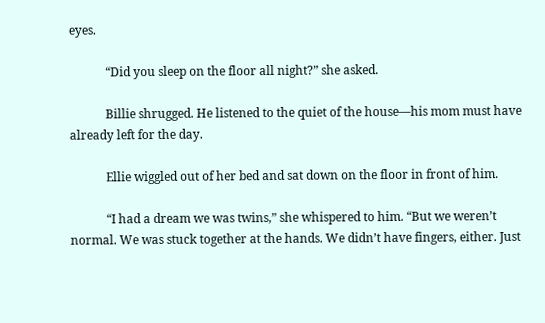eyes.

            “Did you sleep on the floor all night?” she asked.

            Billie shrugged. He listened to the quiet of the house—his mom must have already left for the day.

            Ellie wiggled out of her bed and sat down on the floor in front of him.

            “I had a dream we was twins,” she whispered to him. “But we weren’t normal. We was stuck together at the hands. We didn’t have fingers, either. Just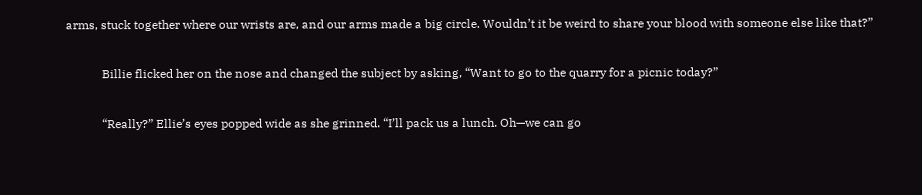arms, stuck together where our wrists are, and our arms made a big circle. Wouldn’t it be weird to share your blood with someone else like that?”

            Billie flicked her on the nose and changed the subject by asking, “Want to go to the quarry for a picnic today?”

            “Really?” Ellie’s eyes popped wide as she grinned. “I’ll pack us a lunch. Oh—we can go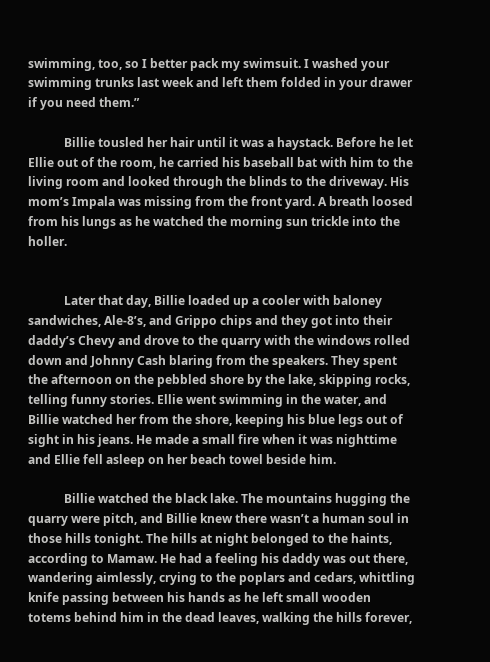swimming, too, so I better pack my swimsuit. I washed your swimming trunks last week and left them folded in your drawer if you need them.”

            Billie tousled her hair until it was a haystack. Before he let Ellie out of the room, he carried his baseball bat with him to the living room and looked through the blinds to the driveway. His mom’s Impala was missing from the front yard. A breath loosed from his lungs as he watched the morning sun trickle into the holler.


            Later that day, Billie loaded up a cooler with baloney sandwiches, Ale-8’s, and Grippo chips and they got into their daddy’s Chevy and drove to the quarry with the windows rolled down and Johnny Cash blaring from the speakers. They spent the afternoon on the pebbled shore by the lake, skipping rocks, telling funny stories. Ellie went swimming in the water, and Billie watched her from the shore, keeping his blue legs out of sight in his jeans. He made a small fire when it was nighttime and Ellie fell asleep on her beach towel beside him.

            Billie watched the black lake. The mountains hugging the quarry were pitch, and Billie knew there wasn’t a human soul in those hills tonight. The hills at night belonged to the haints, according to Mamaw. He had a feeling his daddy was out there, wandering aimlessly, crying to the poplars and cedars, whittling knife passing between his hands as he left small wooden totems behind him in the dead leaves, walking the hills forever,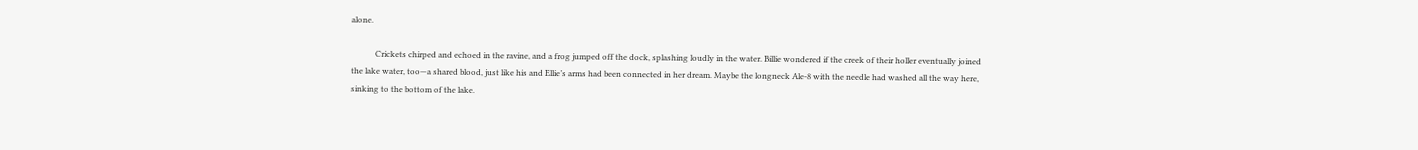alone.

            Crickets chirped and echoed in the ravine, and a frog jumped off the dock, splashing loudly in the water. Billie wondered if the creek of their holler eventually joined the lake water, too—a shared blood, just like his and Ellie’s arms had been connected in her dream. Maybe the longneck Ale-8 with the needle had washed all the way here, sinking to the bottom of the lake.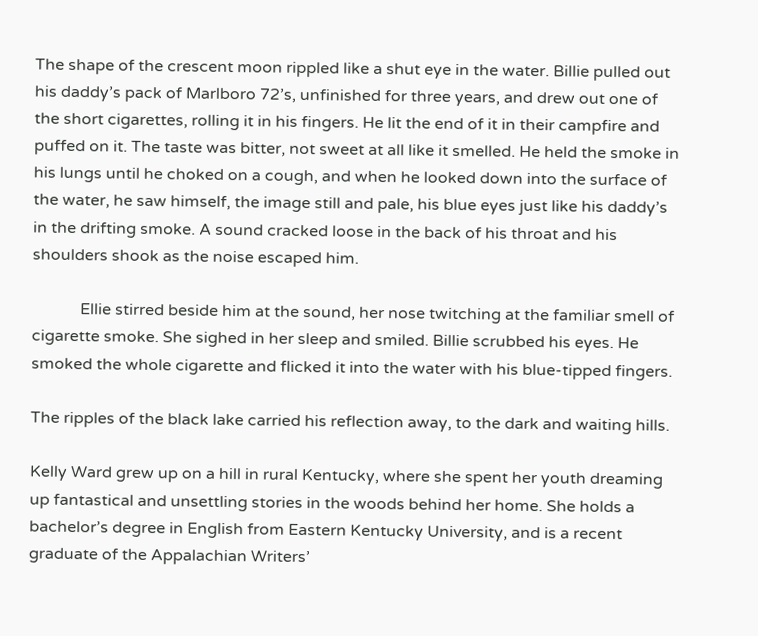The shape of the crescent moon rippled like a shut eye in the water. Billie pulled out his daddy’s pack of Marlboro 72’s, unfinished for three years, and drew out one of the short cigarettes, rolling it in his fingers. He lit the end of it in their campfire and puffed on it. The taste was bitter, not sweet at all like it smelled. He held the smoke in his lungs until he choked on a cough, and when he looked down into the surface of the water, he saw himself, the image still and pale, his blue eyes just like his daddy’s in the drifting smoke. A sound cracked loose in the back of his throat and his shoulders shook as the noise escaped him.

            Ellie stirred beside him at the sound, her nose twitching at the familiar smell of cigarette smoke. She sighed in her sleep and smiled. Billie scrubbed his eyes. He smoked the whole cigarette and flicked it into the water with his blue-tipped fingers.

The ripples of the black lake carried his reflection away, to the dark and waiting hills.

Kelly Ward grew up on a hill in rural Kentucky, where she spent her youth dreaming up fantastical and unsettling stories in the woods behind her home. She holds a bachelor’s degree in English from Eastern Kentucky University, and is a recent graduate of the Appalachian Writers’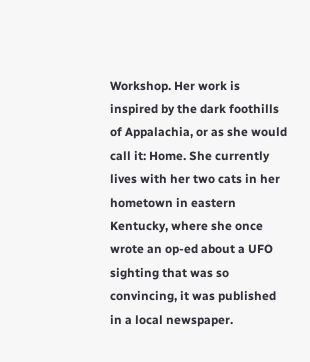Workshop. Her work is inspired by the dark foothills of Appalachia, or as she would call it: Home. She currently lives with her two cats in her hometown in eastern Kentucky, where she once wrote an op-ed about a UFO sighting that was so convincing, it was published in a local newspaper.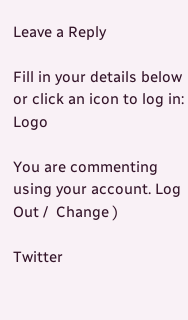Leave a Reply

Fill in your details below or click an icon to log in: Logo

You are commenting using your account. Log Out /  Change )

Twitter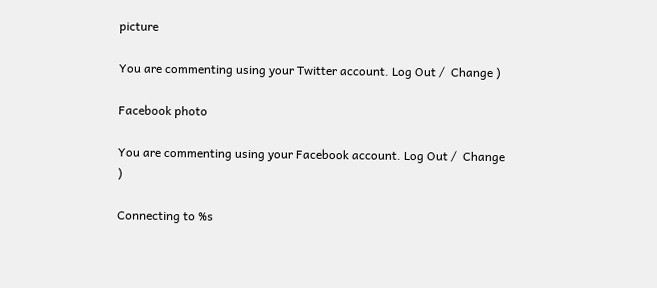picture

You are commenting using your Twitter account. Log Out /  Change )

Facebook photo

You are commenting using your Facebook account. Log Out /  Change )

Connecting to %s